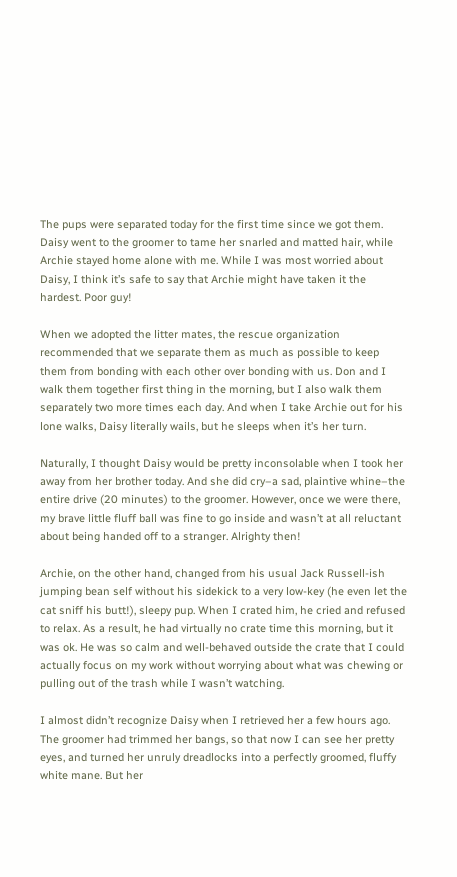The pups were separated today for the first time since we got them. Daisy went to the groomer to tame her snarled and matted hair, while Archie stayed home alone with me. While I was most worried about Daisy, I think it’s safe to say that Archie might have taken it the hardest. Poor guy!

When we adopted the litter mates, the rescue organization recommended that we separate them as much as possible to keep them from bonding with each other over bonding with us. Don and I walk them together first thing in the morning, but I also walk them separately two more times each day. And when I take Archie out for his lone walks, Daisy literally wails, but he sleeps when it’s her turn.

Naturally, I thought Daisy would be pretty inconsolable when I took her away from her brother today. And she did cry–a sad, plaintive whine–the entire drive (20 minutes) to the groomer. However, once we were there, my brave little fluff ball was fine to go inside and wasn’t at all reluctant about being handed off to a stranger. Alrighty then!

Archie, on the other hand, changed from his usual Jack Russell-ish jumping bean self without his sidekick to a very low-key (he even let the cat sniff his butt!), sleepy pup. When I crated him, he cried and refused to relax. As a result, he had virtually no crate time this morning, but it was ok. He was so calm and well-behaved outside the crate that I could actually focus on my work without worrying about what was chewing or pulling out of the trash while I wasn’t watching.

I almost didn’t recognize Daisy when I retrieved her a few hours ago. The groomer had trimmed her bangs, so that now I can see her pretty eyes, and turned her unruly dreadlocks into a perfectly groomed, fluffy white mane. But her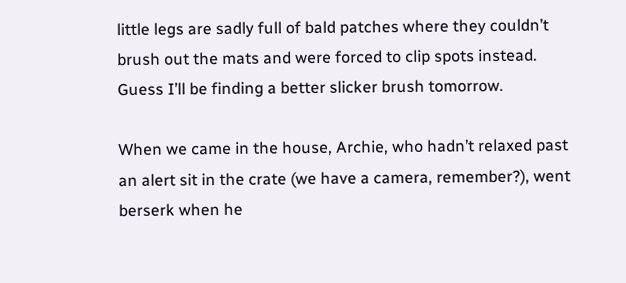little legs are sadly full of bald patches where they couldn’t brush out the mats and were forced to clip spots instead. Guess I’ll be finding a better slicker brush tomorrow.

When we came in the house, Archie, who hadn’t relaxed past an alert sit in the crate (we have a camera, remember?), went berserk when he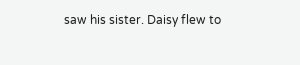saw his sister. Daisy flew to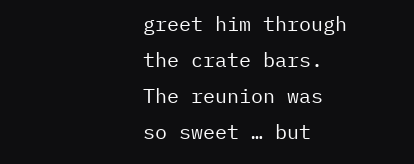greet him through the crate bars. The reunion was so sweet … but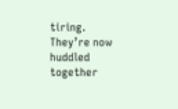tiring. They’re now huddled together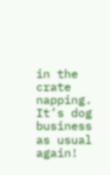in the crate napping. It’s dog business as usual again!